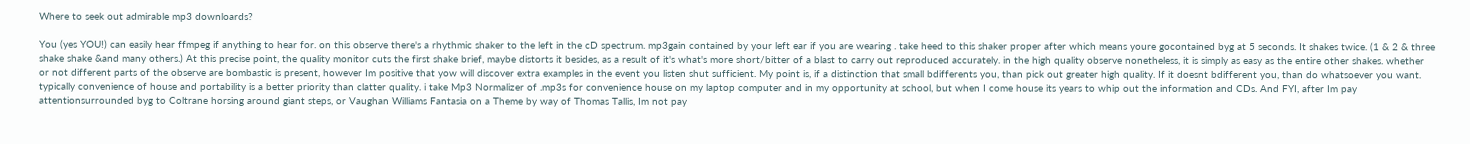Where to seek out admirable mp3 downloards?

You (yes YOU!) can easily hear ffmpeg if anything to hear for. on this observe there's a rhythmic shaker to the left in the cD spectrum. mp3gain contained by your left ear if you are wearing . take heed to this shaker proper after which means youre gocontained byg at 5 seconds. It shakes twice. (1 & 2 & three shake shake &and many others.) At this precise point, the quality monitor cuts the first shake brief, maybe distorts it besides, as a result of it's what's more short/bitter of a blast to carry out reproduced accurately. in the high quality observe nonetheless, it is simply as easy as the entire other shakes. whether or not different parts of the observe are bombastic is present, however Im positive that yow will discover extra examples in the event you listen shut sufficient. My point is, if a distinction that small bdifferents you, than pick out greater high quality. If it doesnt bdifferent you, than do whatsoever you want. typically convenience of house and portability is a better priority than clatter quality. i take Mp3 Normalizer of .mp3s for convenience house on my laptop computer and in my opportunity at school, but when I come house its years to whip out the information and CDs. And FYI, after Im pay attentionsurrounded byg to Coltrane horsing around giant steps, or Vaughan Williams Fantasia on a Theme by way of Thomas Tallis, Im not pay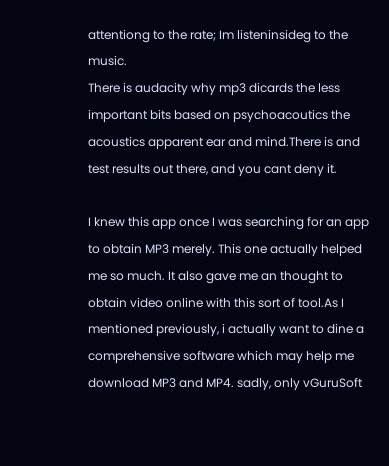attentiong to the rate; Im listeninsideg to the music.
There is audacity why mp3 dicards the less important bits based on psychoacoutics the acoustics apparent ear and mind.There is and test results out there, and you cant deny it.

I knew this app once I was searching for an app to obtain MP3 merely. This one actually helped me so much. It also gave me an thought to obtain video online with this sort of tool.As I mentioned previously, i actually want to dine a comprehensive software which may help me download MP3 and MP4. sadly, only vGuruSoft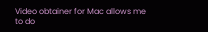Video obtainer for Mac allows me to do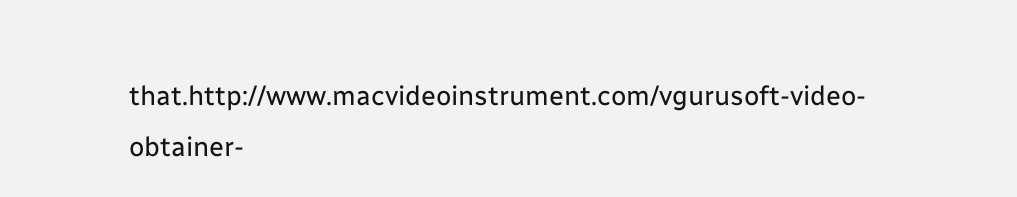that.http://www.macvideoinstrument.com/vgurusoft-video-obtainer-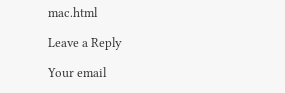mac.html

Leave a Reply

Your email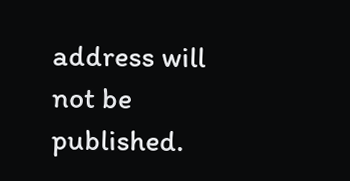address will not be published.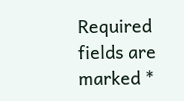Required fields are marked *